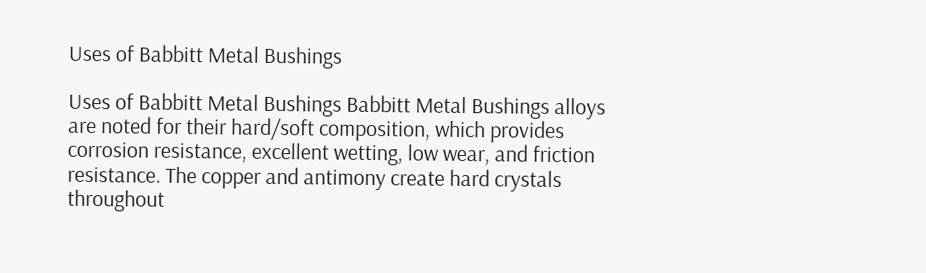Uses of Babbitt Metal Bushings

Uses of Babbitt Metal Bushings Babbitt Metal Bushings alloys are noted for their hard/soft composition, which provides corrosion resistance, excellent wetting, low wear, and friction resistance. The copper and antimony create hard crystals throughout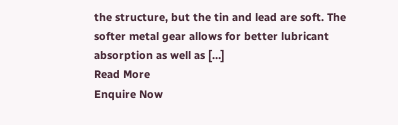the structure, but the tin and lead are soft. The softer metal gear allows for better lubricant absorption as well as […]
Read More
Enquire Now